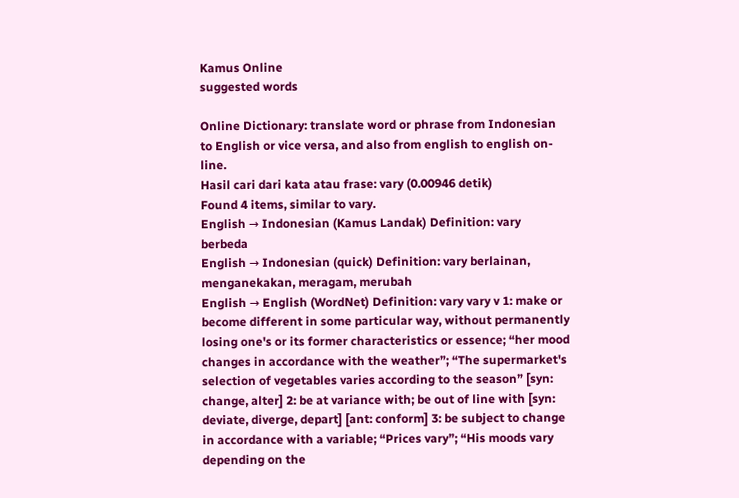Kamus Online
suggested words

Online Dictionary: translate word or phrase from Indonesian to English or vice versa, and also from english to english on-line.
Hasil cari dari kata atau frase: vary (0.00946 detik)
Found 4 items, similar to vary.
English → Indonesian (Kamus Landak) Definition: vary berbeda
English → Indonesian (quick) Definition: vary berlainan, menganekakan, meragam, merubah
English → English (WordNet) Definition: vary vary v 1: make or become different in some particular way, without permanently losing one's or its former characteristics or essence; “her mood changes in accordance with the weather”; “The supermarket's selection of vegetables varies according to the season” [syn: change, alter] 2: be at variance with; be out of line with [syn: deviate, diverge, depart] [ant: conform] 3: be subject to change in accordance with a variable; “Prices vary”; “His moods vary depending on the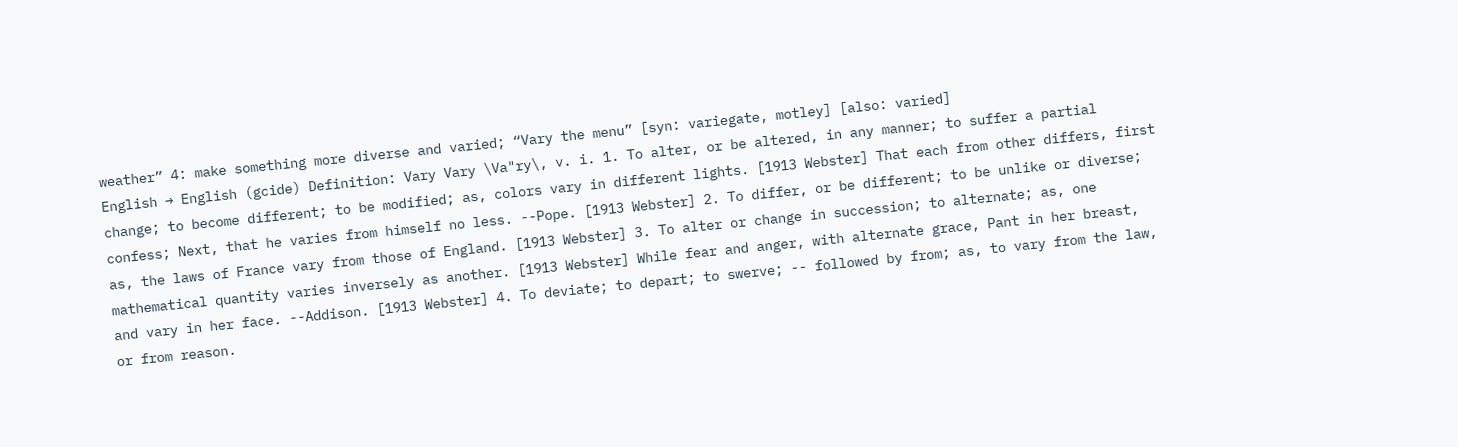weather” 4: make something more diverse and varied; “Vary the menu” [syn: variegate, motley] [also: varied]
English → English (gcide) Definition: Vary Vary \Va"ry\, v. i. 1. To alter, or be altered, in any manner; to suffer a partial change; to become different; to be modified; as, colors vary in different lights. [1913 Webster] That each from other differs, first confess; Next, that he varies from himself no less. --Pope. [1913 Webster] 2. To differ, or be different; to be unlike or diverse; as, the laws of France vary from those of England. [1913 Webster] 3. To alter or change in succession; to alternate; as, one mathematical quantity varies inversely as another. [1913 Webster] While fear and anger, with alternate grace, Pant in her breast, and vary in her face. --Addison. [1913 Webster] 4. To deviate; to depart; to swerve; -- followed by from; as, to vary from the law, or from reason.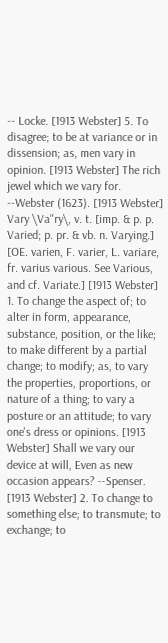-- Locke. [1913 Webster] 5. To disagree; to be at variance or in dissension; as, men vary in opinion. [1913 Webster] The rich jewel which we vary for. --Webster (1623). [1913 Webster] Vary \Va"ry\, v. t. [imp. & p. p. Varied; p. pr. & vb. n. Varying.] [OE. varien, F. varier, L. variare, fr. varius various. See Various, and cf. Variate.] [1913 Webster] 1. To change the aspect of; to alter in form, appearance, substance, position, or the like; to make different by a partial change; to modify; as, to vary the properties, proportions, or nature of a thing; to vary a posture or an attitude; to vary one's dress or opinions. [1913 Webster] Shall we vary our device at will, Even as new occasion appears? --Spenser. [1913 Webster] 2. To change to something else; to transmute; to exchange; to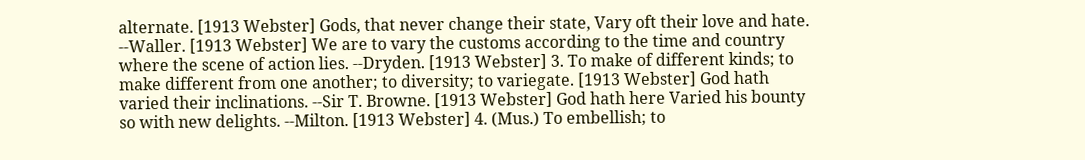alternate. [1913 Webster] Gods, that never change their state, Vary oft their love and hate. --Waller. [1913 Webster] We are to vary the customs according to the time and country where the scene of action lies. --Dryden. [1913 Webster] 3. To make of different kinds; to make different from one another; to diversity; to variegate. [1913 Webster] God hath varied their inclinations. --Sir T. Browne. [1913 Webster] God hath here Varied his bounty so with new delights. --Milton. [1913 Webster] 4. (Mus.) To embellish; to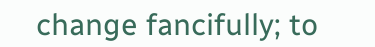change fancifully; to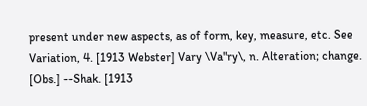present under new aspects, as of form, key, measure, etc. See Variation, 4. [1913 Webster] Vary \Va"ry\, n. Alteration; change. [Obs.] --Shak. [1913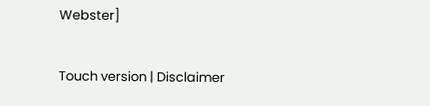Webster]


Touch version | Disclaimer